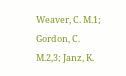Weaver, C. M.1; Gordon, C. M.2,3; Janz, K.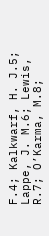F.4; Kalkwarf, H. J.5; Lappe, J. M.6; Lewis, R.7; O’Karma, M.8;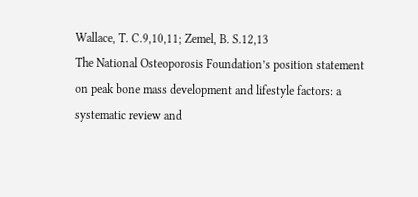Wallace, T. C.9,10,11; Zemel, B. S.12,13
The National Osteoporosis Foundation’s position statement on peak bone mass development and lifestyle factors: a systematic review and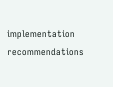implementation recommendations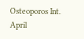Osteoporos Int. April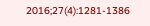2016;27(4):1281-1386